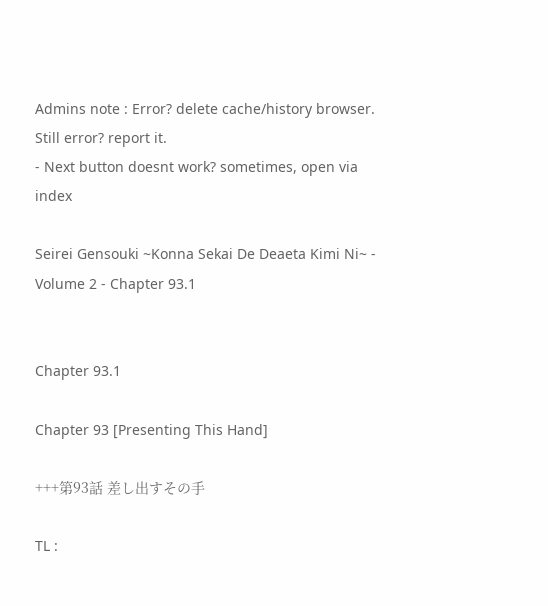Admins note : Error? delete cache/history browser. Still error? report it.
- Next button doesnt work? sometimes, open via index

Seirei Gensouki ~Konna Sekai De Deaeta Kimi Ni~ - Volume 2 - Chapter 93.1


Chapter 93.1

Chapter 93 [Presenting This Hand]

+++第93話 差し出すその手

TL :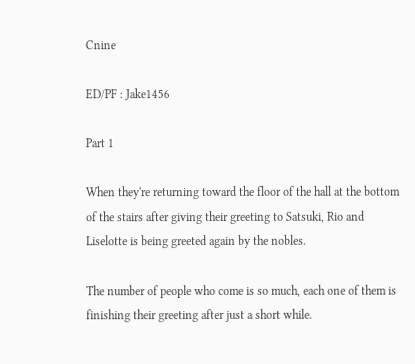Cnine

ED/PF : Jake1456

Part 1

When they're returning toward the floor of the hall at the bottom of the stairs after giving their greeting to Satsuki, Rio and Liselotte is being greeted again by the nobles.

The number of people who come is so much, each one of them is finishing their greeting after just a short while.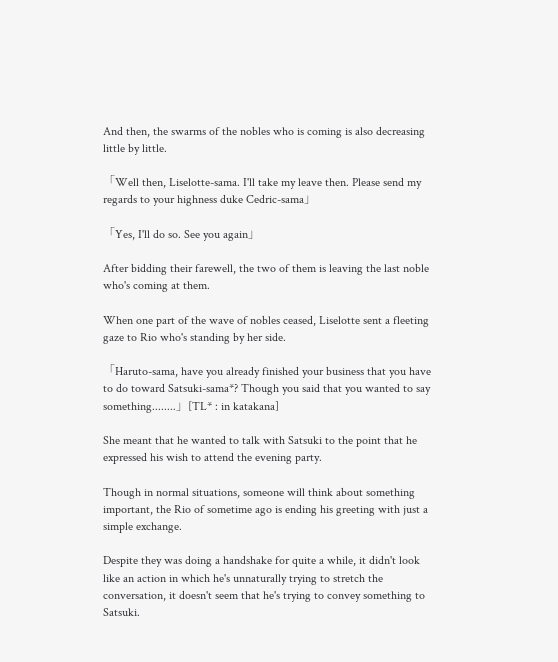And then, the swarms of the nobles who is coming is also decreasing little by little.

「Well then, Liselotte-sama. I'll take my leave then. Please send my regards to your highness duke Cedric-sama」

「Yes, I'll do so. See you again」

After bidding their farewell, the two of them is leaving the last noble who's coming at them.

When one part of the wave of nobles ceased, Liselotte sent a fleeting gaze to Rio who's standing by her side.

「Haruto-sama, have you already finished your business that you have to do toward Satsuki-sama*? Though you said that you wanted to say something........」[TL* : in katakana]

She meant that he wanted to talk with Satsuki to the point that he expressed his wish to attend the evening party.

Though in normal situations, someone will think about something important, the Rio of sometime ago is ending his greeting with just a simple exchange.

Despite they was doing a handshake for quite a while, it didn't look like an action in which he's unnaturally trying to stretch the conversation, it doesn't seem that he's trying to convey something to Satsuki.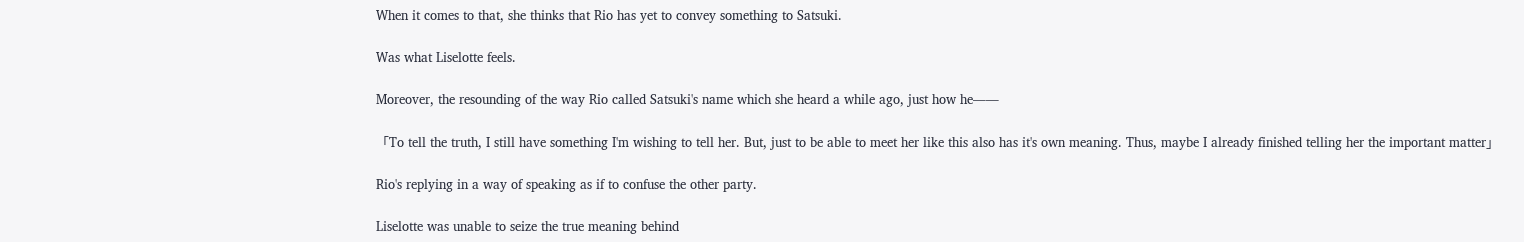When it comes to that, she thinks that Rio has yet to convey something to Satsuki.

Was what Liselotte feels.

Moreover, the resounding of the way Rio called Satsuki's name which she heard a while ago, just how he――

「To tell the truth, I still have something I'm wishing to tell her. But, just to be able to meet her like this also has it's own meaning. Thus, maybe I already finished telling her the important matter」

Rio's replying in a way of speaking as if to confuse the other party.

Liselotte was unable to seize the true meaning behind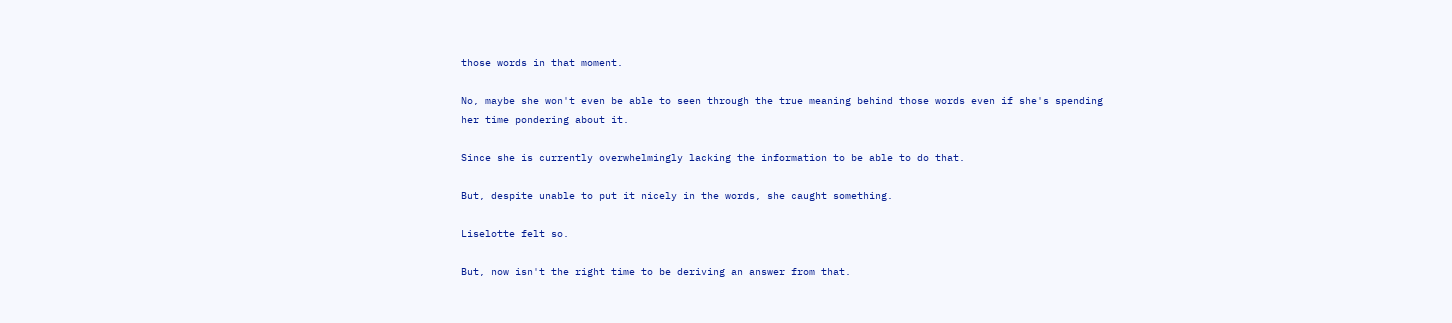those words in that moment.

No, maybe she won't even be able to seen through the true meaning behind those words even if she's spending her time pondering about it.

Since she is currently overwhelmingly lacking the information to be able to do that.

But, despite unable to put it nicely in the words, she caught something.

Liselotte felt so.

But, now isn't the right time to be deriving an answer from that.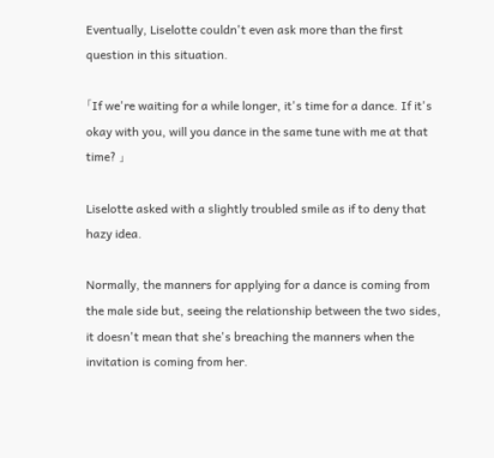Eventually, Liselotte couldn't even ask more than the first question in this situation.

「If we're waiting for a while longer, it's time for a dance. If it's okay with you, will you dance in the same tune with me at that time? 」

Liselotte asked with a slightly troubled smile as if to deny that hazy idea.

Normally, the manners for applying for a dance is coming from the male side but, seeing the relationship between the two sides, it doesn't mean that she's breaching the manners when the invitation is coming from her.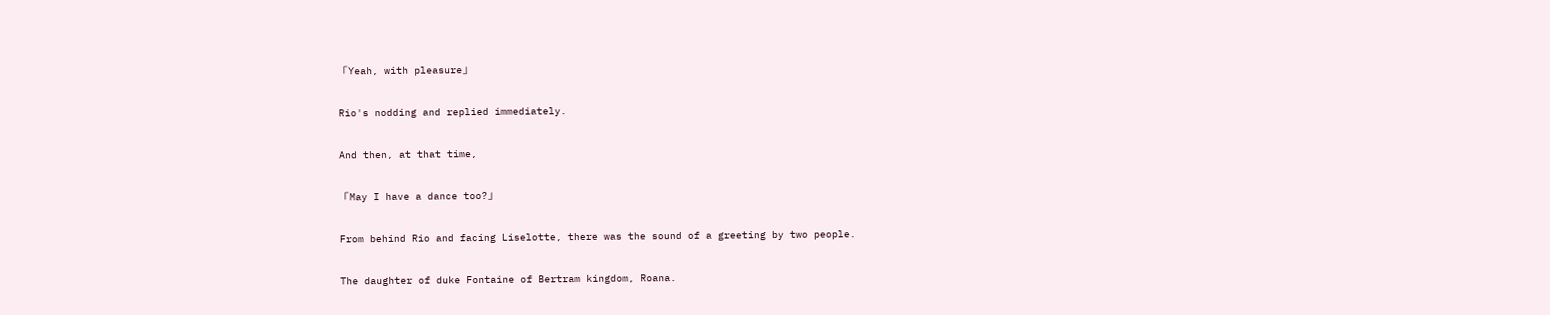「Yeah, with pleasure」

Rio's nodding and replied immediately.

And then, at that time,

「May I have a dance too?」

From behind Rio and facing Liselotte, there was the sound of a greeting by two people.

The daughter of duke Fontaine of Bertram kingdom, Roana.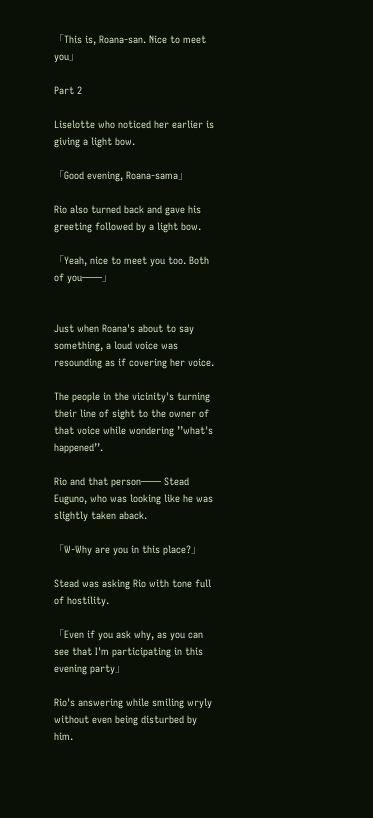「This is, Roana-san. Nice to meet you」

Part 2

Liselotte who noticed her earlier is giving a light bow.

「Good evening, Roana-sama」

Rio also turned back and gave his greeting followed by a light bow.

「Yeah, nice to meet you too. Both of you――」


Just when Roana's about to say something, a loud voice was resounding as if covering her voice.

The people in the vicinity's turning their line of sight to the owner of that voice while wondering ’’what's happened’’.

Rio and that person―― Stead Euguno, who was looking like he was slightly taken aback.

「W-Why are you in this place?」

Stead was asking Rio with tone full of hostility.

「Even if you ask why, as you can see that I'm participating in this evening party」

Rio's answering while smiling wryly without even being disturbed by him.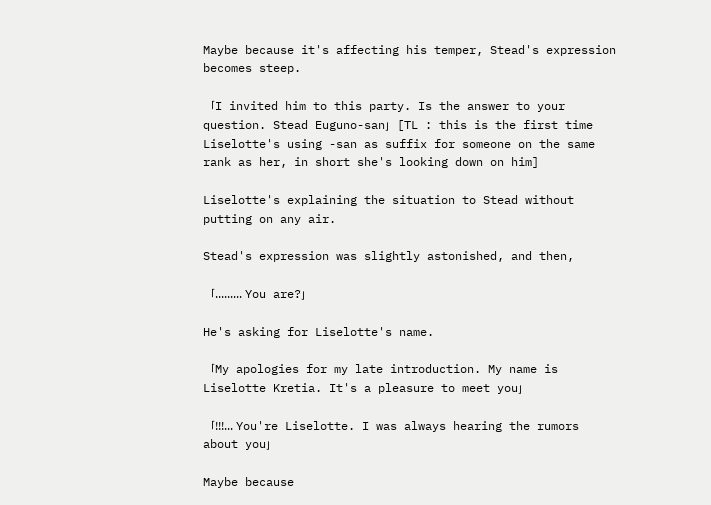Maybe because it's affecting his temper, Stead's expression becomes steep.

「I invited him to this party. Is the answer to your question. Stead Euguno-san」[TL : this is the first time Liselotte's using -san as suffix for someone on the same rank as her, in short she's looking down on him]

Liselotte's explaining the situation to Stead without putting on any air.

Stead's expression was slightly astonished, and then,

「......... You are?」

He's asking for Liselotte's name.

「My apologies for my late introduction. My name is Liselotte Kretia. It's a pleasure to meet you」

「!!!... You're Liselotte. I was always hearing the rumors about you」

Maybe because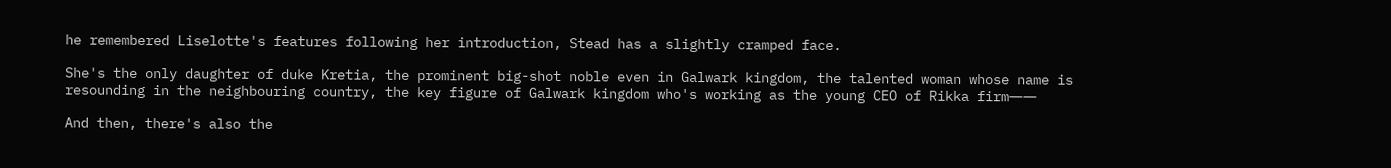he remembered Liselotte's features following her introduction, Stead has a slightly cramped face.

She's the only daughter of duke Kretia, the prominent big-shot noble even in Galwark kingdom, the talented woman whose name is resounding in the neighbouring country, the key figure of Galwark kingdom who's working as the young CEO of Rikka firm――

And then, there's also the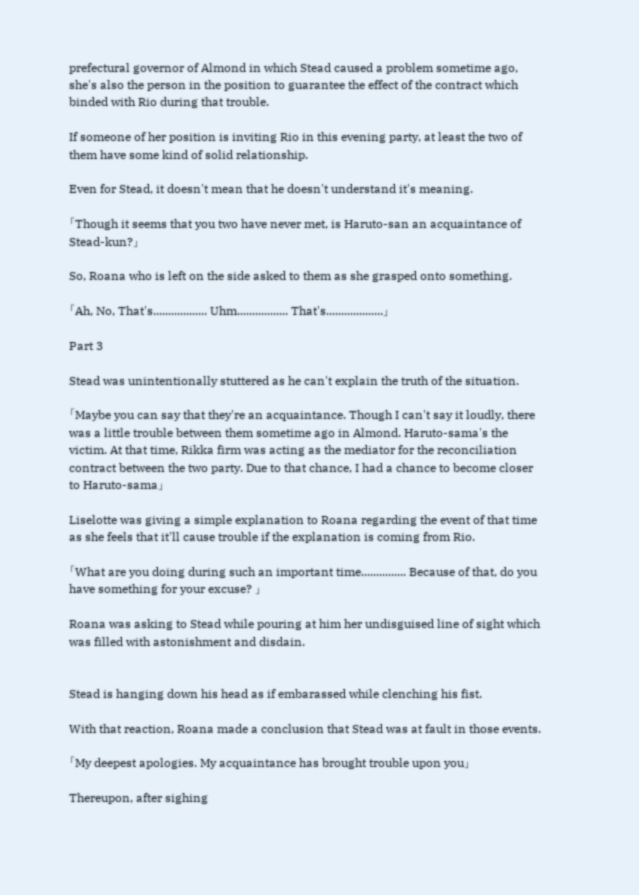prefectural governor of Almond in which Stead caused a problem sometime ago, she's also the person in the position to guarantee the effect of the contract which binded with Rio during that trouble.

If someone of her position is inviting Rio in this evening party, at least the two of them have some kind of solid relationship.

Even for Stead, it doesn't mean that he doesn't understand it's meaning.

「Though it seems that you two have never met, is Haruto-san an acquaintance of Stead-kun?」

So, Roana who is left on the side asked to them as she grasped onto something.

「Ah, No, That's.................. Uhm................. That's...................」

Part 3

Stead was unintentionally stuttered as he can't explain the truth of the situation.

「Maybe you can say that they're an acquaintance. Though I can't say it loudly, there was a little trouble between them sometime ago in Almond. Haruto-sama's the victim. At that time, Rikka firm was acting as the mediator for the reconciliation contract between the two party. Due to that chance, I had a chance to become closer to Haruto-sama」

Liselotte was giving a simple explanation to Roana regarding the event of that time as she feels that it'll cause trouble if the explanation is coming from Rio.

「What are you doing during such an important time............... Because of that, do you have something for your excuse? 」

Roana was asking to Stead while pouring at him her undisguised line of sight which was filled with astonishment and disdain.


Stead is hanging down his head as if embarassed while clenching his fist.

With that reaction, Roana made a conclusion that Stead was at fault in those events.

「My deepest apologies. My acquaintance has brought trouble upon you」

Thereupon, after sighing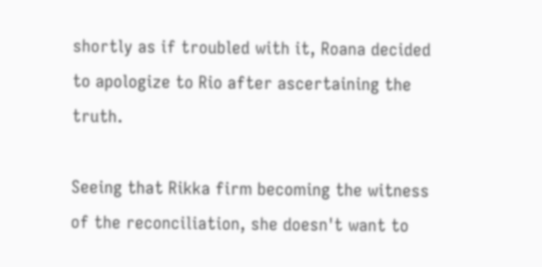shortly as if troubled with it, Roana decided to apologize to Rio after ascertaining the truth.

Seeing that Rikka firm becoming the witness of the reconciliation, she doesn't want to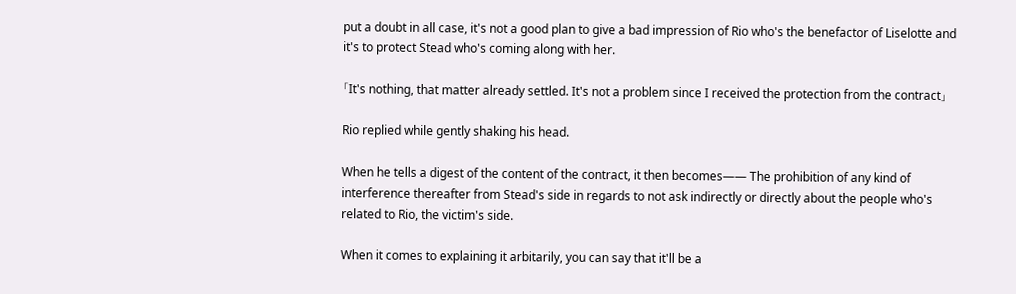put a doubt in all case, it's not a good plan to give a bad impression of Rio who's the benefactor of Liselotte and it's to protect Stead who's coming along with her.

「It's nothing, that matter already settled. It's not a problem since I received the protection from the contract」

Rio replied while gently shaking his head.

When he tells a digest of the content of the contract, it then becomes―― The prohibition of any kind of interference thereafter from Stead's side in regards to not ask indirectly or directly about the people who's related to Rio, the victim's side.

When it comes to explaining it arbitarily, you can say that it'll be a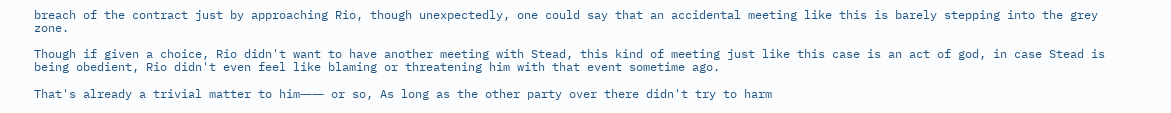breach of the contract just by approaching Rio, though unexpectedly, one could say that an accidental meeting like this is barely stepping into the grey zone.

Though if given a choice, Rio didn't want to have another meeting with Stead, this kind of meeting just like this case is an act of god, in case Stead is being obedient, Rio didn't even feel like blaming or threatening him with that event sometime ago.

That's already a trivial matter to him―― or so, As long as the other party over there didn't try to harm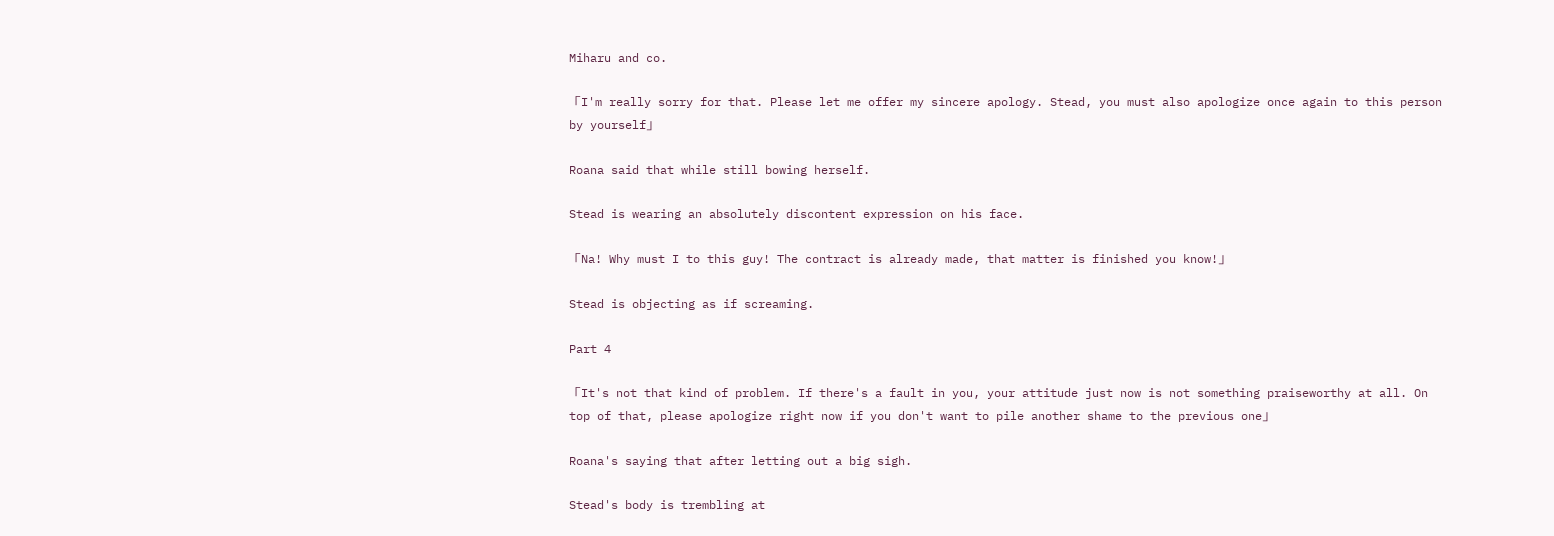Miharu and co.

「I'm really sorry for that. Please let me offer my sincere apology. Stead, you must also apologize once again to this person by yourself」

Roana said that while still bowing herself.

Stead is wearing an absolutely discontent expression on his face.

「Na! Why must I to this guy! The contract is already made, that matter is finished you know!」

Stead is objecting as if screaming.

Part 4

「It's not that kind of problem. If there's a fault in you, your attitude just now is not something praiseworthy at all. On top of that, please apologize right now if you don't want to pile another shame to the previous one」

Roana's saying that after letting out a big sigh.

Stead's body is trembling at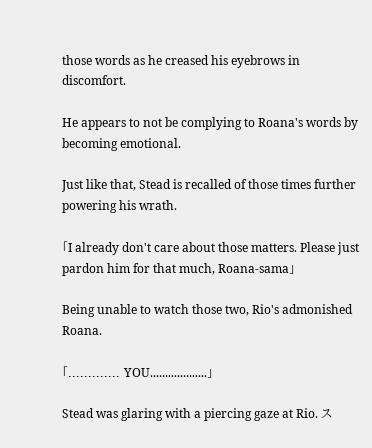those words as he creased his eyebrows in discomfort.

He appears to not be complying to Roana's words by becoming emotional.

Just like that, Stead is recalled of those times further powering his wrath.

「I already don't care about those matters. Please just pardon him for that much, Roana-sama」

Being unable to watch those two, Rio's admonished Roana.

「............. YOU...................」

Stead was glaring with a piercing gaze at Rio. ス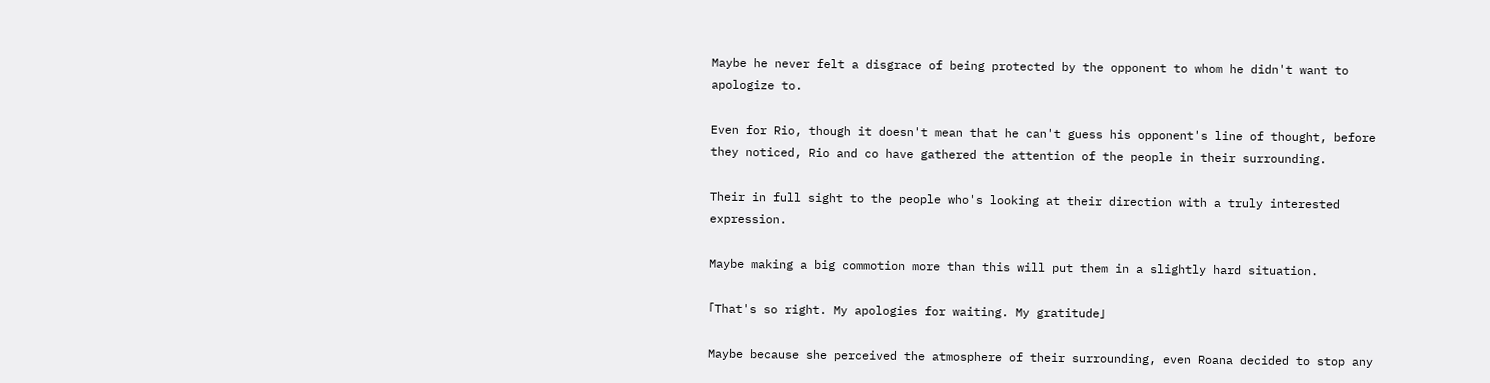Maybe he never felt a disgrace of being protected by the opponent to whom he didn't want to apologize to.

Even for Rio, though it doesn't mean that he can't guess his opponent's line of thought, before they noticed, Rio and co have gathered the attention of the people in their surrounding.

Their in full sight to the people who's looking at their direction with a truly interested expression.

Maybe making a big commotion more than this will put them in a slightly hard situation.

「That's so right. My apologies for waiting. My gratitude」

Maybe because she perceived the atmosphere of their surrounding, even Roana decided to stop any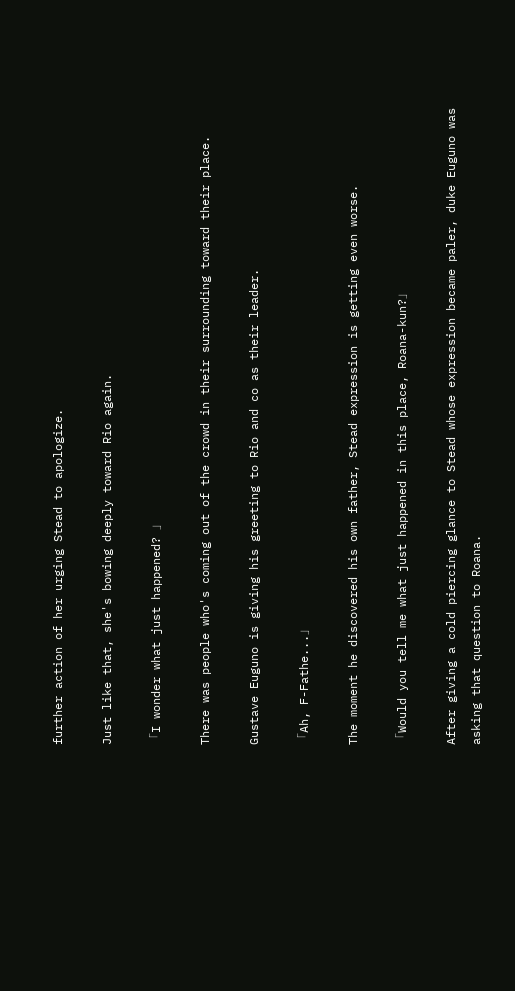further action of her urging Stead to apologize.

Just like that, she's bowing deeply toward Rio again.

「I wonder what just happened? 」

There was people who's coming out of the crowd in their surrounding toward their place.

Gustave Euguno is giving his greeting to Rio and co as their leader.

「Ah, F-Fathe...」

The moment he discovered his own father, Stead expression is getting even worse.

「Would you tell me what just happened in this place, Roana-kun?」

After giving a cold piercing glance to Stead whose expression became paler, duke Euguno was asking that question to Roana.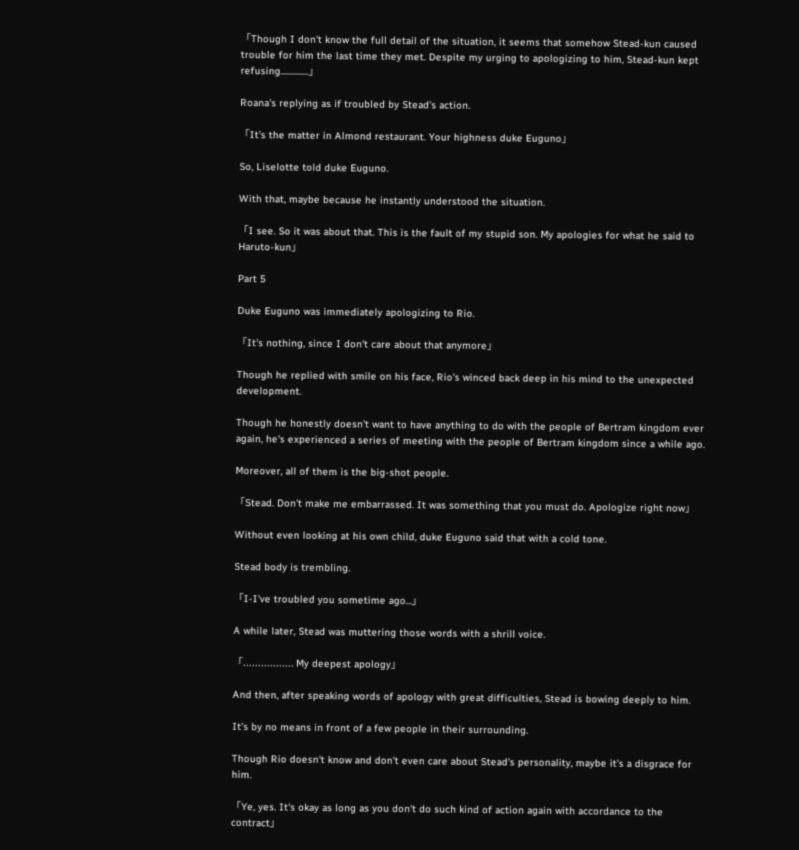「Though I don't know the full detail of the situation, it seems that somehow Stead-kun caused trouble for him the last time they met. Despite my urging to apologizing to him, Stead-kun kept refusing..............」

Roana's replying as if troubled by Stead's action.

「It's the matter in Almond restaurant. Your highness duke Euguno」

So, Liselotte told duke Euguno.

With that, maybe because he instantly understood the situation.

「I see. So it was about that. This is the fault of my stupid son. My apologies for what he said to Haruto-kun」

Part 5

Duke Euguno was immediately apologizing to Rio.

「It's nothing, since I don't care about that anymore」

Though he replied with smile on his face, Rio's winced back deep in his mind to the unexpected development.

Though he honestly doesn't want to have anything to do with the people of Bertram kingdom ever again, he's experienced a series of meeting with the people of Bertram kingdom since a while ago.

Moreover, all of them is the big-shot people.

「Stead. Don't make me embarrassed. It was something that you must do. Apologize right now」

Without even looking at his own child, duke Euguno said that with a cold tone.

Stead body is trembling.

「I-I've troubled you sometime ago...」

A while later, Stead was muttering those words with a shrill voice.

「................. My deepest apology」

And then, after speaking words of apology with great difficulties, Stead is bowing deeply to him.

It's by no means in front of a few people in their surrounding.

Though Rio doesn't know and don't even care about Stead's personality, maybe it's a disgrace for him.

「Ye, yes. It's okay as long as you don't do such kind of action again with accordance to the contract」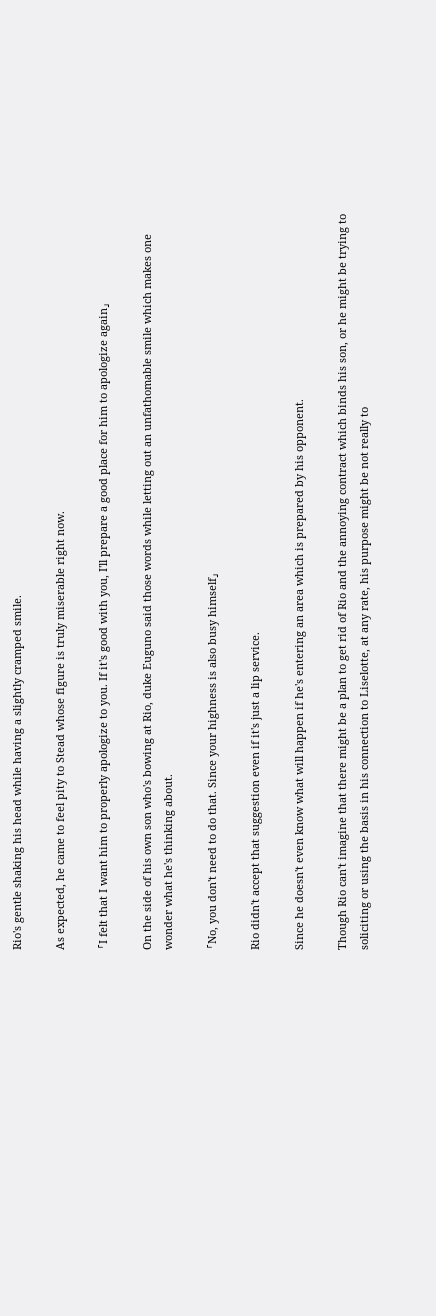Rio's gentle shaking his head while having a slightly cramped smile.

As expected, he came to feel pity to Stead whose figure is truly miserable right now.

「I felt that I want him to properly apologize to you. If it's good with you, I'll prepare a good place for him to apologize again」

On the side of his own son who's bowing at Rio, duke Euguno said those words while letting out an unfathomable smile which makes one wonder what he's thinking about.

「No, you don't need to do that. Since your highness is also busy himself」

Rio didn't accept that suggestion even if it's just a lip service.

Since he doesn't even know what will happen if he's entering an area which is prepared by his opponent.

Though Rio can't imagine that there might be a plan to get rid of Rio and the annoying contract which binds his son, or he might be trying to soliciting or using the basis in his connection to Liselotte, at any rate, his purpose might be not really to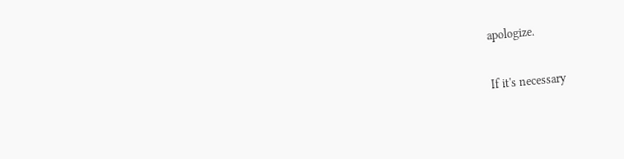apologize.

If it's necessary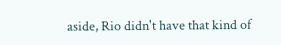aside, Rio didn't have that kind of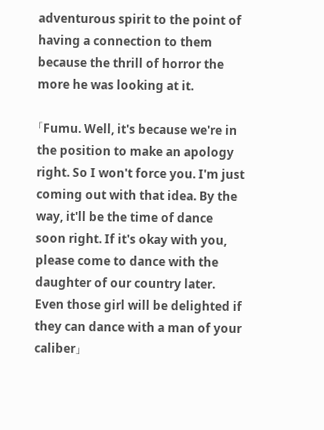adventurous spirit to the point of having a connection to them because the thrill of horror the more he was looking at it.

「Fumu. Well, it's because we're in the position to make an apology right. So I won't force you. I'm just coming out with that idea. By the way, it'll be the time of dance soon right. If it's okay with you, please come to dance with the daughter of our country later. Even those girl will be delighted if they can dance with a man of your caliber」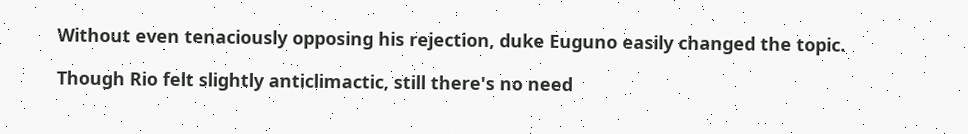Without even tenaciously opposing his rejection, duke Euguno easily changed the topic.

Though Rio felt slightly anticlimactic, still there's no need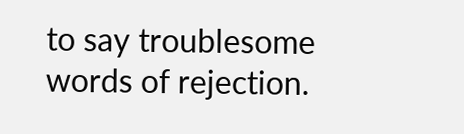to say troublesome words of rejection.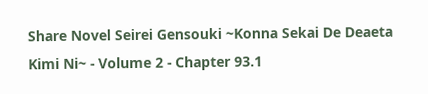Share Novel Seirei Gensouki ~Konna Sekai De Deaeta Kimi Ni~ - Volume 2 - Chapter 93.1